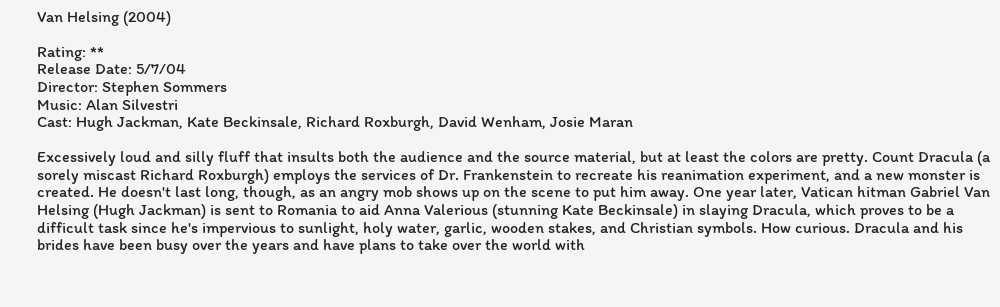Van Helsing (2004)

Rating: **
Release Date: 5/7/04
Director: Stephen Sommers
Music: Alan Silvestri
Cast: Hugh Jackman, Kate Beckinsale, Richard Roxburgh, David Wenham, Josie Maran

Excessively loud and silly fluff that insults both the audience and the source material, but at least the colors are pretty. Count Dracula (a sorely miscast Richard Roxburgh) employs the services of Dr. Frankenstein to recreate his reanimation experiment, and a new monster is created. He doesn't last long, though, as an angry mob shows up on the scene to put him away. One year later, Vatican hitman Gabriel Van Helsing (Hugh Jackman) is sent to Romania to aid Anna Valerious (stunning Kate Beckinsale) in slaying Dracula, which proves to be a difficult task since he's impervious to sunlight, holy water, garlic, wooden stakes, and Christian symbols. How curious. Dracula and his brides have been busy over the years and have plans to take over the world with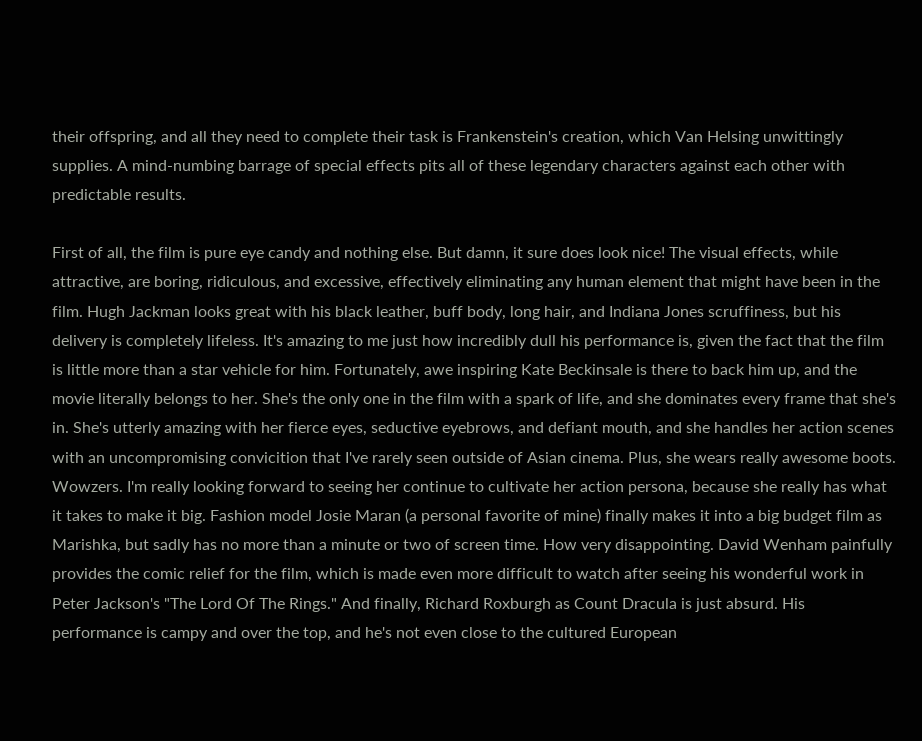their offspring, and all they need to complete their task is Frankenstein's creation, which Van Helsing unwittingly supplies. A mind-numbing barrage of special effects pits all of these legendary characters against each other with predictable results.

First of all, the film is pure eye candy and nothing else. But damn, it sure does look nice! The visual effects, while attractive, are boring, ridiculous, and excessive, effectively eliminating any human element that might have been in the film. Hugh Jackman looks great with his black leather, buff body, long hair, and Indiana Jones scruffiness, but his delivery is completely lifeless. It's amazing to me just how incredibly dull his performance is, given the fact that the film is little more than a star vehicle for him. Fortunately, awe inspiring Kate Beckinsale is there to back him up, and the movie literally belongs to her. She's the only one in the film with a spark of life, and she dominates every frame that she's in. She's utterly amazing with her fierce eyes, seductive eyebrows, and defiant mouth, and she handles her action scenes with an uncompromising convicition that I've rarely seen outside of Asian cinema. Plus, she wears really awesome boots. Wowzers. I'm really looking forward to seeing her continue to cultivate her action persona, because she really has what it takes to make it big. Fashion model Josie Maran (a personal favorite of mine) finally makes it into a big budget film as Marishka, but sadly has no more than a minute or two of screen time. How very disappointing. David Wenham painfully provides the comic relief for the film, which is made even more difficult to watch after seeing his wonderful work in Peter Jackson's "The Lord Of The Rings." And finally, Richard Roxburgh as Count Dracula is just absurd. His performance is campy and over the top, and he's not even close to the cultured European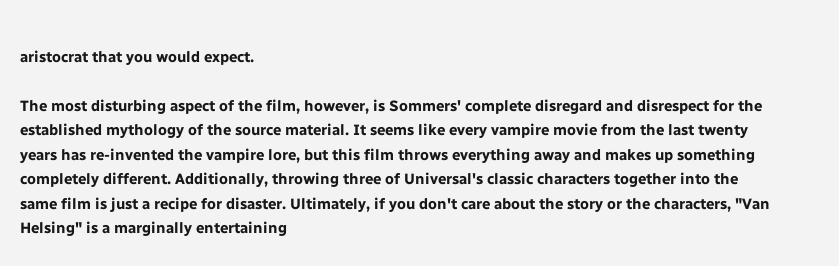aristocrat that you would expect.

The most disturbing aspect of the film, however, is Sommers' complete disregard and disrespect for the established mythology of the source material. It seems like every vampire movie from the last twenty years has re-invented the vampire lore, but this film throws everything away and makes up something completely different. Additionally, throwing three of Universal's classic characters together into the same film is just a recipe for disaster. Ultimately, if you don't care about the story or the characters, "Van Helsing" is a marginally entertaining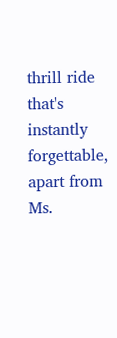thrill ride that's instantly forgettable, apart from Ms.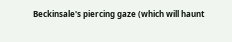Beckinsale's piercing gaze (which will haunt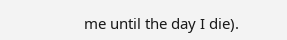me until the day I die).